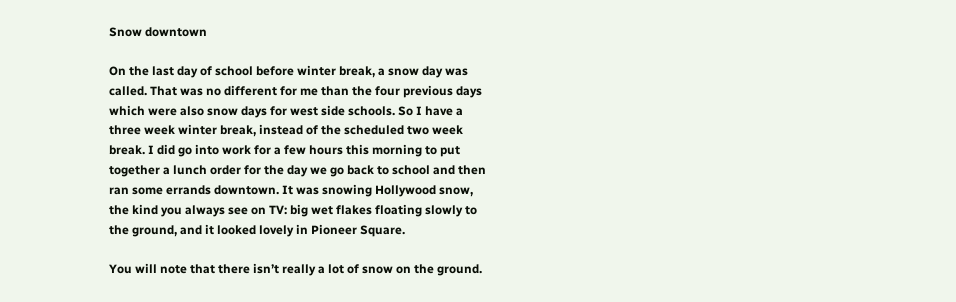Snow downtown

On the last day of school before winter break, a snow day was called. That was no different for me than the four previous days which were also snow days for west side schools. So I have a three week winter break, instead of the scheduled two week break. I did go into work for a few hours this morning to put together a lunch order for the day we go back to school and then ran some errands downtown. It was snowing Hollywood snow, the kind you always see on TV: big wet flakes floating slowly to the ground, and it looked lovely in Pioneer Square.

You will note that there isn’t really a lot of snow on the ground.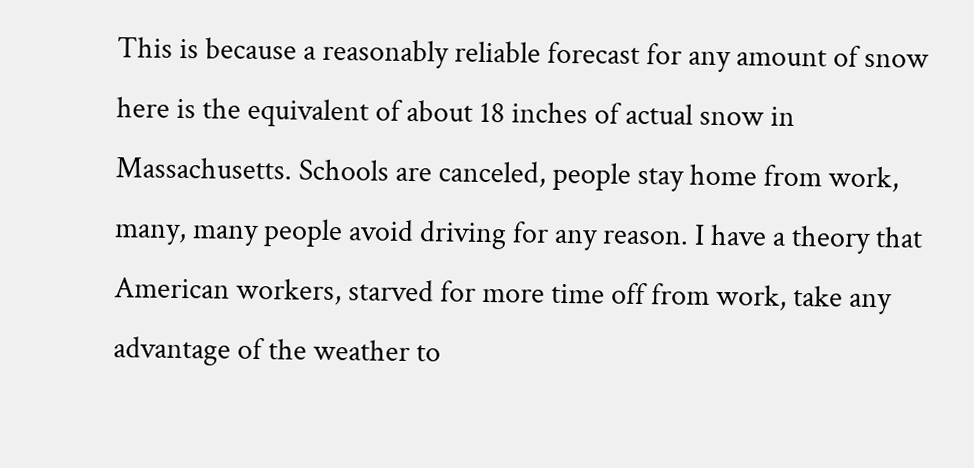This is because a reasonably reliable forecast for any amount of snow here is the equivalent of about 18 inches of actual snow in Massachusetts. Schools are canceled, people stay home from work, many, many people avoid driving for any reason. I have a theory that American workers, starved for more time off from work, take any advantage of the weather to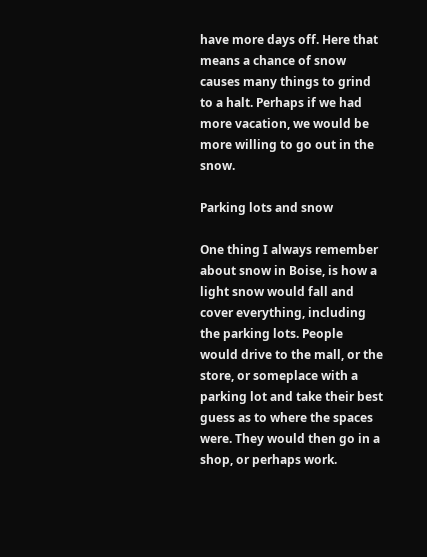have more days off. Here that means a chance of snow causes many things to grind to a halt. Perhaps if we had more vacation, we would be more willing to go out in the snow.

Parking lots and snow

One thing I always remember about snow in Boise, is how a light snow would fall and cover everything, including the parking lots. People would drive to the mall, or the store, or someplace with a parking lot and take their best guess as to where the spaces were. They would then go in a shop, or perhaps work.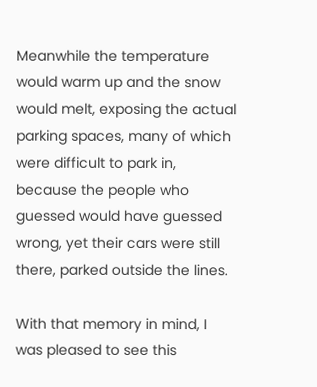Meanwhile the temperature would warm up and the snow would melt, exposing the actual parking spaces, many of which were difficult to park in, because the people who guessed would have guessed wrong, yet their cars were still there, parked outside the lines.

With that memory in mind, I was pleased to see this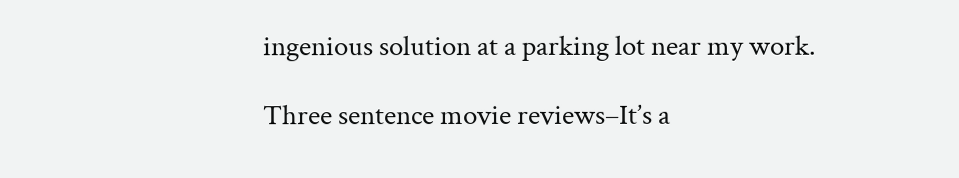ingenious solution at a parking lot near my work.

Three sentence movie reviews–It’s a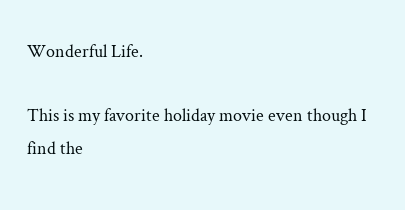Wonderful Life.

This is my favorite holiday movie even though I find the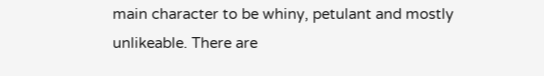main character to be whiny, petulant and mostly unlikeable. There are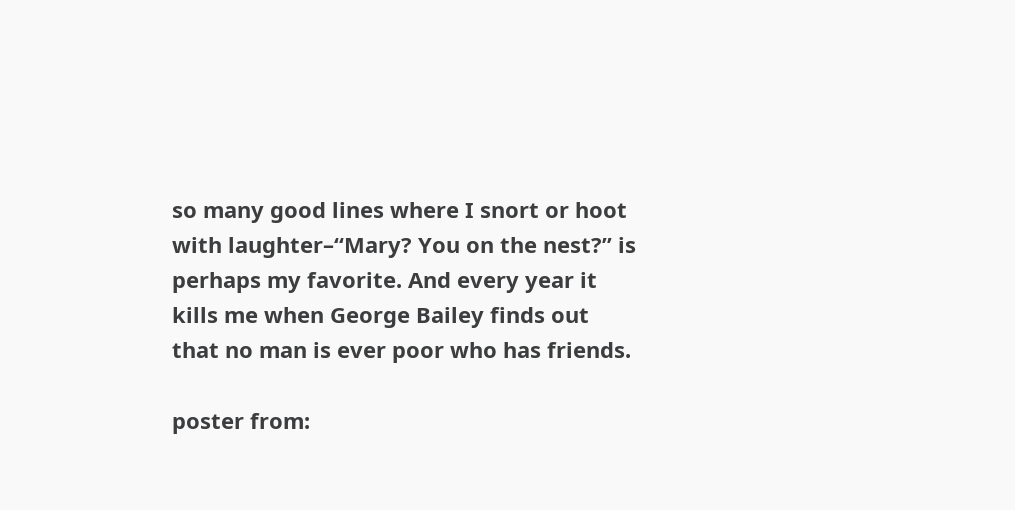so many good lines where I snort or hoot with laughter–“Mary? You on the nest?” is perhaps my favorite. And every year it kills me when George Bailey finds out that no man is ever poor who has friends.

poster from: